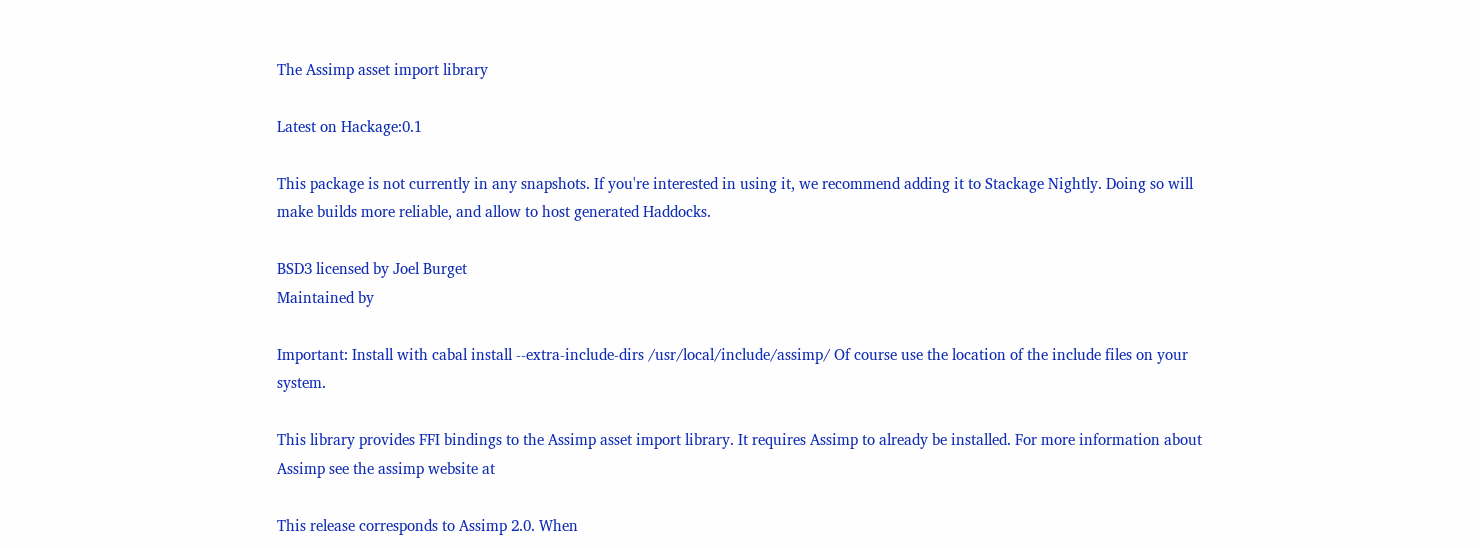The Assimp asset import library

Latest on Hackage:0.1

This package is not currently in any snapshots. If you're interested in using it, we recommend adding it to Stackage Nightly. Doing so will make builds more reliable, and allow to host generated Haddocks.

BSD3 licensed by Joel Burget
Maintained by

Important: Install with cabal install --extra-include-dirs /usr/local/include/assimp/ Of course use the location of the include files on your system.

This library provides FFI bindings to the Assimp asset import library. It requires Assimp to already be installed. For more information about Assimp see the assimp website at

This release corresponds to Assimp 2.0. When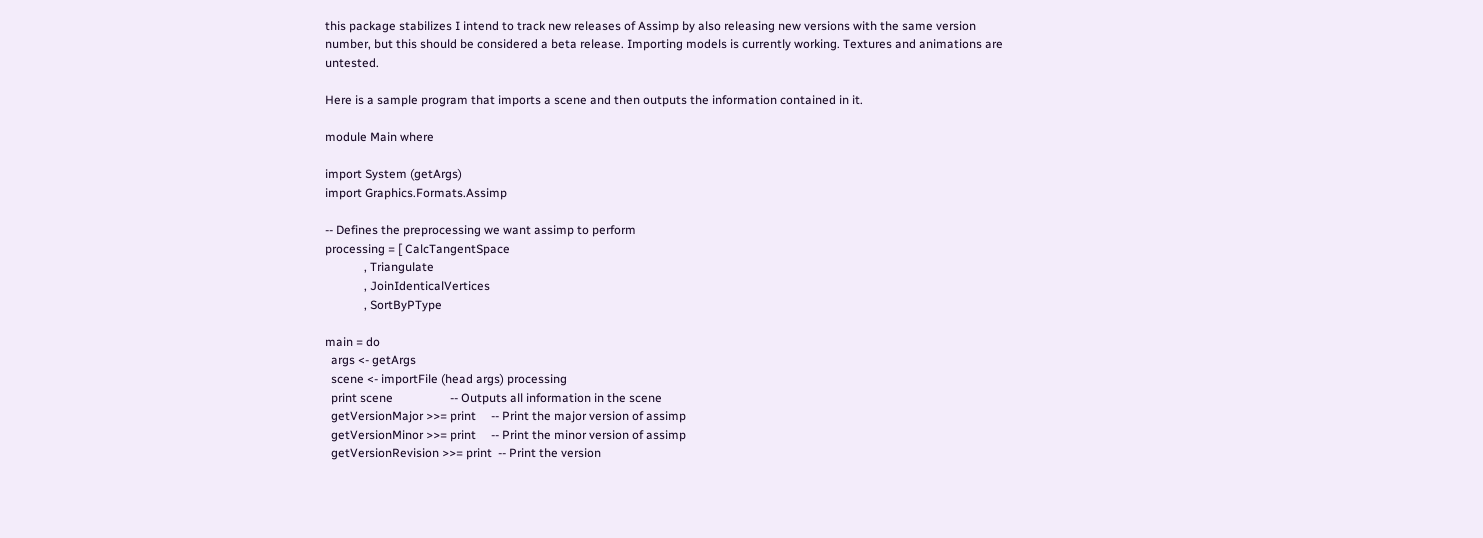this package stabilizes I intend to track new releases of Assimp by also releasing new versions with the same version number, but this should be considered a beta release. Importing models is currently working. Textures and animations are untested.

Here is a sample program that imports a scene and then outputs the information contained in it.

module Main where

import System (getArgs)
import Graphics.Formats.Assimp

-- Defines the preprocessing we want assimp to perform
processing = [ CalcTangentSpace
             , Triangulate
             , JoinIdenticalVertices
             , SortByPType

main = do
  args <- getArgs
  scene <- importFile (head args) processing
  print scene                   -- Outputs all information in the scene
  getVersionMajor >>= print     -- Print the major version of assimp
  getVersionMinor >>= print     -- Print the minor version of assimp
  getVersionRevision >>= print  -- Print the version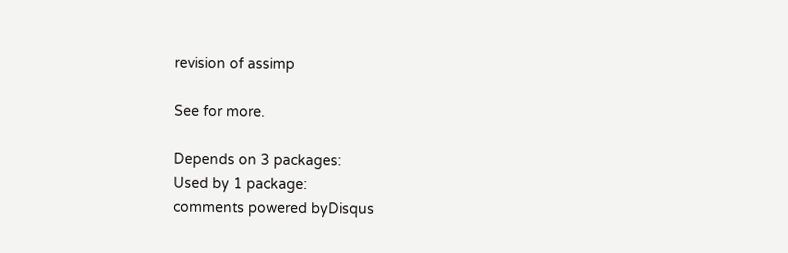revision of assimp

See for more.

Depends on 3 packages:
Used by 1 package:
comments powered byDisqus